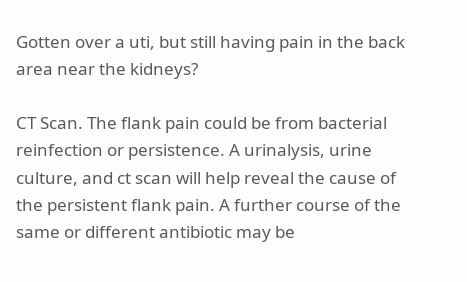Gotten over a uti, but still having pain in the back area near the kidneys?

CT Scan. The flank pain could be from bacterial reinfection or persistence. A urinalysis, urine culture, and ct scan will help reveal the cause of the persistent flank pain. A further course of the same or different antibiotic may be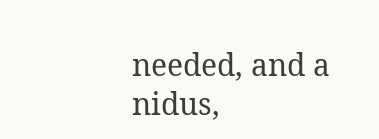needed, and a nidus,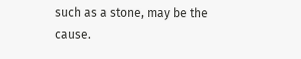such as a stone, may be the cause.